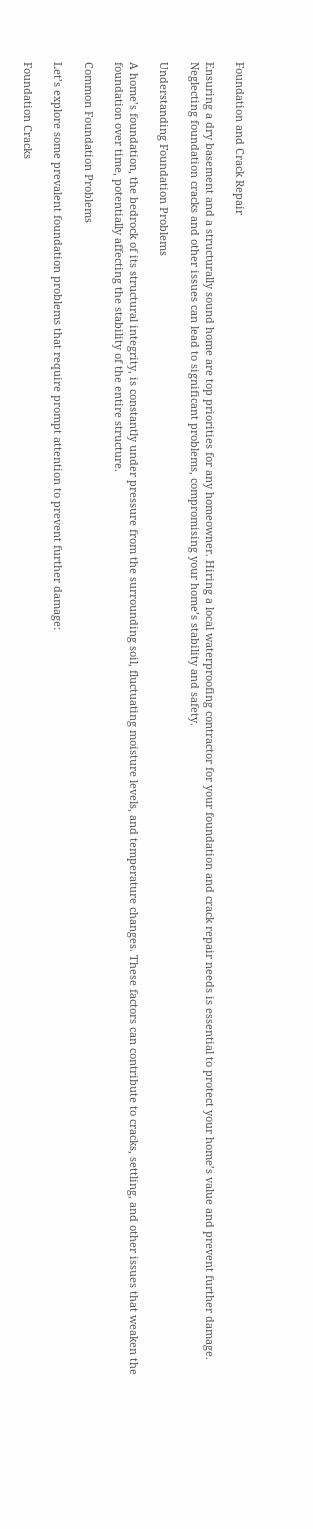Foundation and Crack Repair

Ensuring a dry basement and a structurally sound home are top priorities for any homeowner. Hiring a local waterproofing contractor for your foundation and crack repair needs is essential to protect your home’s value and prevent further damage. Neglecting foundation cracks and other issues can lead to significant problems, compromising your home’s stability and safety.

Understanding Foundation Problems

A home’s foundation, the bedrock of its structural integrity, is constantly under pressure from the surrounding soil, fluctuating moisture levels, and temperature changes. These factors can contribute to cracks, settling, and other issues that weaken the foundation over time, potentially affecting the stability of the entire structure.

Common Foundation Problems

Let’s explore some prevalent foundation problems that require prompt attention to prevent further damage:

Foundation Cracks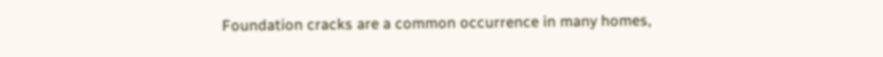Foundation cracks are a common occurrence in many homes,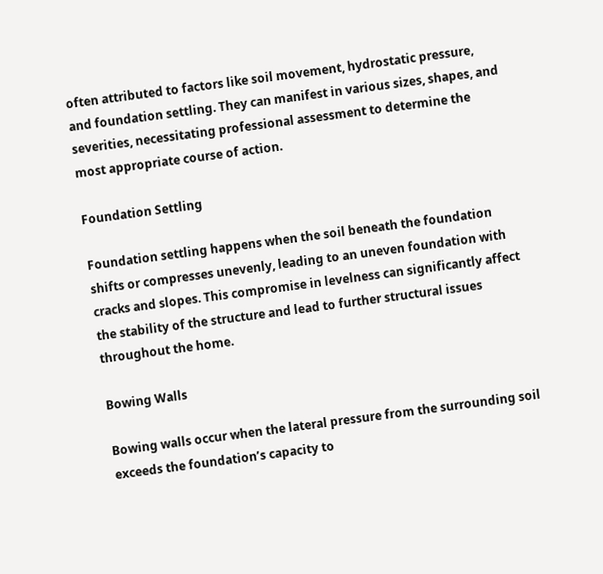often attributed to factors like soil movement, hydrostatic pressure, and foundation settling. They can manifest in various sizes, shapes, and severities, necessitating professional assessment to determine the most appropriate course of action.

Foundation Settling

Foundation settling happens when the soil beneath the foundation shifts or compresses unevenly, leading to an uneven foundation with cracks and slopes. This compromise in levelness can significantly affect the stability of the structure and lead to further structural issues throughout the home.

Bowing Walls

Bowing walls occur when the lateral pressure from the surrounding soil exceeds the foundation’s capacity to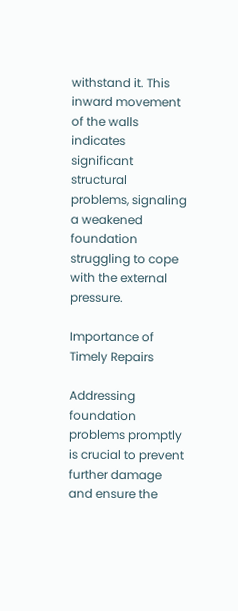withstand it. This inward movement of the walls indicates significant structural problems, signaling a weakened foundation struggling to cope with the external pressure.

Importance of Timely Repairs

Addressing foundation problems promptly is crucial to prevent further damage and ensure the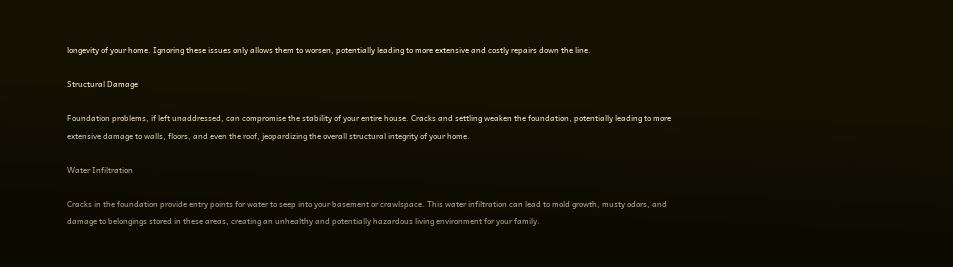longevity of your home. Ignoring these issues only allows them to worsen, potentially leading to more extensive and costly repairs down the line.

Structural Damage

Foundation problems, if left unaddressed, can compromise the stability of your entire house. Cracks and settling weaken the foundation, potentially leading to more extensive damage to walls, floors, and even the roof, jeopardizing the overall structural integrity of your home.

Water Infiltration

Cracks in the foundation provide entry points for water to seep into your basement or crawlspace. This water infiltration can lead to mold growth, musty odors, and damage to belongings stored in these areas, creating an unhealthy and potentially hazardous living environment for your family.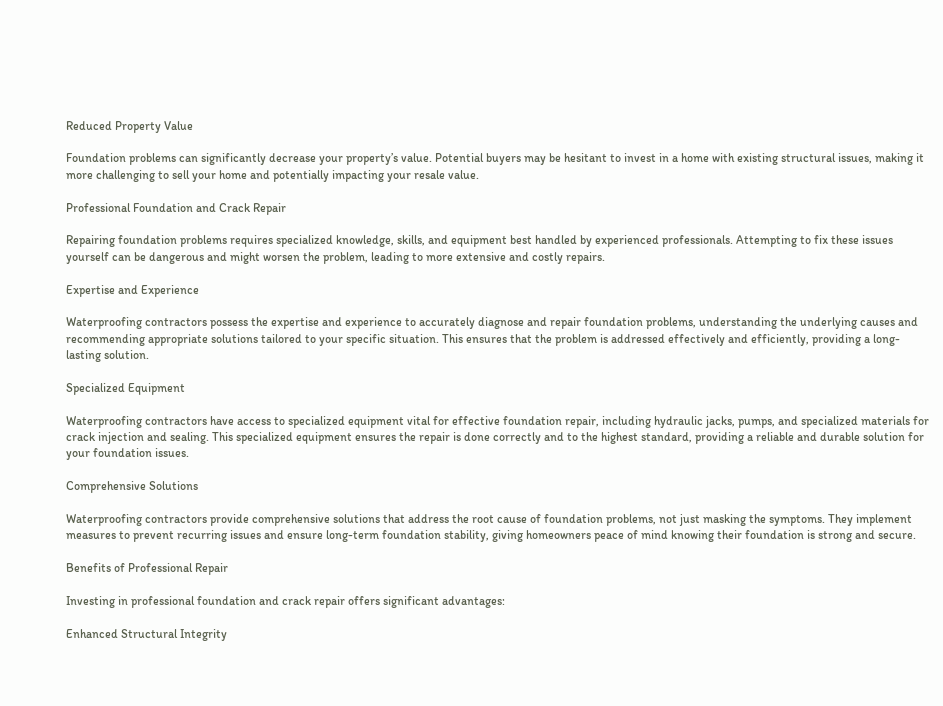Reduced Property Value

Foundation problems can significantly decrease your property’s value. Potential buyers may be hesitant to invest in a home with existing structural issues, making it more challenging to sell your home and potentially impacting your resale value.

Professional Foundation and Crack Repair

Repairing foundation problems requires specialized knowledge, skills, and equipment best handled by experienced professionals. Attempting to fix these issues yourself can be dangerous and might worsen the problem, leading to more extensive and costly repairs.

Expertise and Experience

Waterproofing contractors possess the expertise and experience to accurately diagnose and repair foundation problems, understanding the underlying causes and recommending appropriate solutions tailored to your specific situation. This ensures that the problem is addressed effectively and efficiently, providing a long-lasting solution.

Specialized Equipment

Waterproofing contractors have access to specialized equipment vital for effective foundation repair, including hydraulic jacks, pumps, and specialized materials for crack injection and sealing. This specialized equipment ensures the repair is done correctly and to the highest standard, providing a reliable and durable solution for your foundation issues.

Comprehensive Solutions

Waterproofing contractors provide comprehensive solutions that address the root cause of foundation problems, not just masking the symptoms. They implement measures to prevent recurring issues and ensure long-term foundation stability, giving homeowners peace of mind knowing their foundation is strong and secure.

Benefits of Professional Repair

Investing in professional foundation and crack repair offers significant advantages:

Enhanced Structural Integrity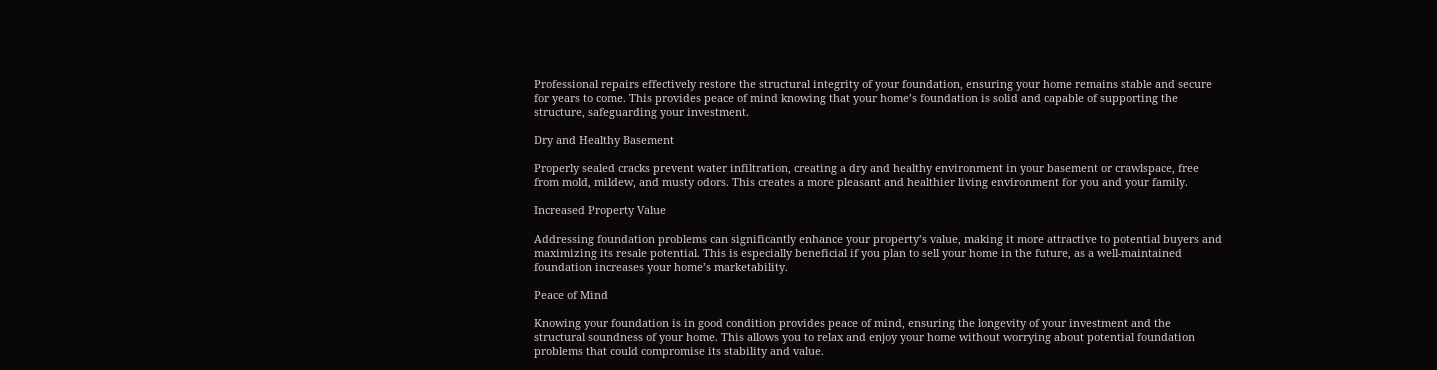Professional repairs effectively restore the structural integrity of your foundation, ensuring your home remains stable and secure for years to come. This provides peace of mind knowing that your home’s foundation is solid and capable of supporting the structure, safeguarding your investment.

Dry and Healthy Basement

Properly sealed cracks prevent water infiltration, creating a dry and healthy environment in your basement or crawlspace, free from mold, mildew, and musty odors. This creates a more pleasant and healthier living environment for you and your family.

Increased Property Value

Addressing foundation problems can significantly enhance your property’s value, making it more attractive to potential buyers and maximizing its resale potential. This is especially beneficial if you plan to sell your home in the future, as a well-maintained foundation increases your home’s marketability.

Peace of Mind

Knowing your foundation is in good condition provides peace of mind, ensuring the longevity of your investment and the structural soundness of your home. This allows you to relax and enjoy your home without worrying about potential foundation problems that could compromise its stability and value.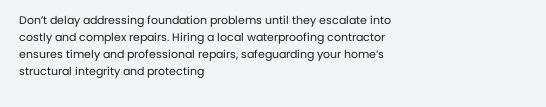Don’t delay addressing foundation problems until they escalate into costly and complex repairs. Hiring a local waterproofing contractor ensures timely and professional repairs, safeguarding your home’s structural integrity and protecting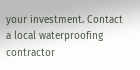your investment. Contact a local waterproofing contractor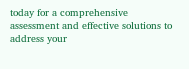today for a comprehensive assessment and effective solutions to address your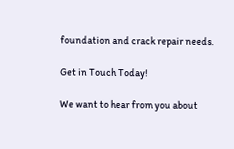foundation and crack repair needs.

Get in Touch Today!

We want to hear from you about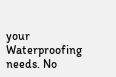your Waterproofing needs. No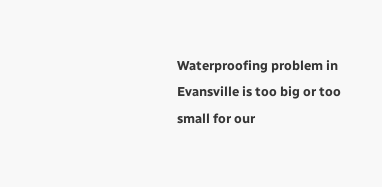Waterproofing problem in Evansville is too big or too small for our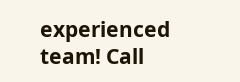experienced team! Call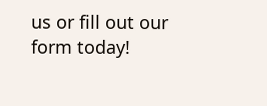us or fill out our form today!